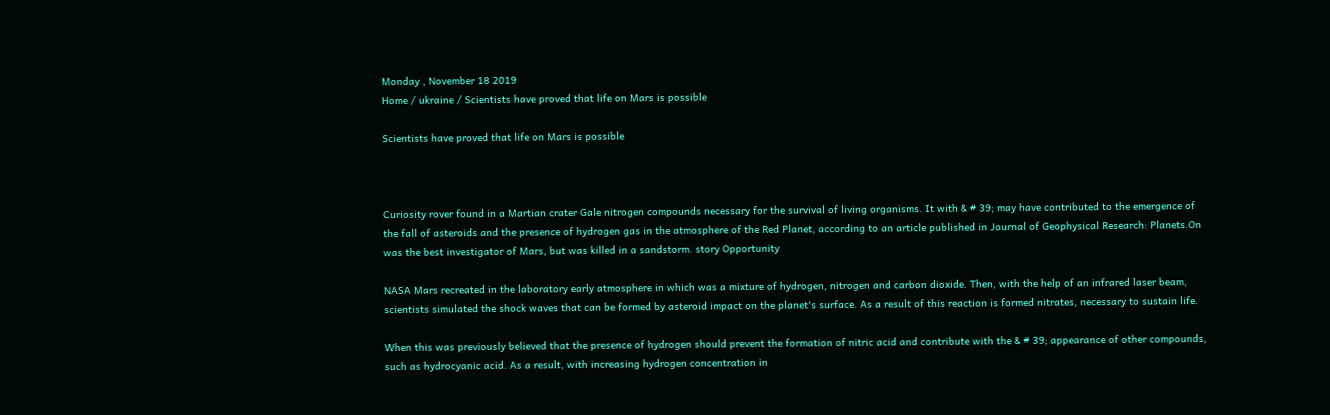Monday , November 18 2019
Home / ukraine / Scientists have proved that life on Mars is possible

Scientists have proved that life on Mars is possible



Curiosity rover found in a Martian crater Gale nitrogen compounds necessary for the survival of living organisms. It with & # 39; may have contributed to the emergence of the fall of asteroids and the presence of hydrogen gas in the atmosphere of the Red Planet, according to an article published in Journal of Geophysical Research: Planets.On was the best investigator of Mars, but was killed in a sandstorm. story Opportunity

NASA Mars recreated in the laboratory early atmosphere in which was a mixture of hydrogen, nitrogen and carbon dioxide. Then, with the help of an infrared laser beam, scientists simulated the shock waves that can be formed by asteroid impact on the planet's surface. As a result of this reaction is formed nitrates, necessary to sustain life.

When this was previously believed that the presence of hydrogen should prevent the formation of nitric acid and contribute with the & # 39; appearance of other compounds, such as hydrocyanic acid. As a result, with increasing hydrogen concentration in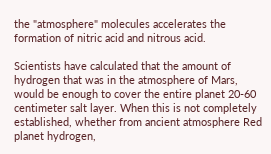the "atmosphere" molecules accelerates the formation of nitric acid and nitrous acid.

Scientists have calculated that the amount of hydrogen that was in the atmosphere of Mars, would be enough to cover the entire planet 20-60 centimeter salt layer. When this is not completely established, whether from ancient atmosphere Red planet hydrogen,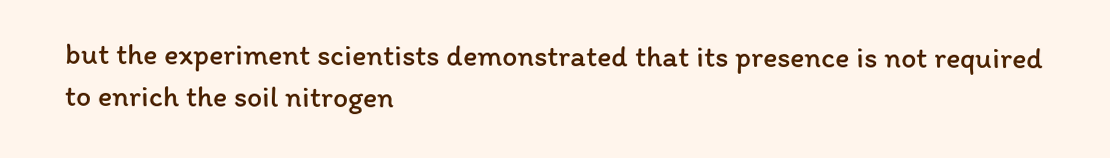but the experiment scientists demonstrated that its presence is not required to enrich the soil nitrogen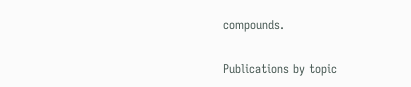compounds.

Publications by topic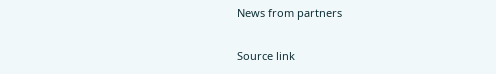News from partners

Source link